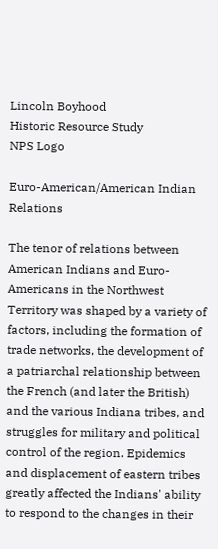Lincoln Boyhood
Historic Resource Study
NPS Logo

Euro-American/American Indian Relations

The tenor of relations between American Indians and Euro-Americans in the Northwest Territory was shaped by a variety of factors, including the formation of trade networks, the development of a patriarchal relationship between the French (and later the British) and the various Indiana tribes, and struggles for military and political control of the region. Epidemics and displacement of eastern tribes greatly affected the Indians' ability to respond to the changes in their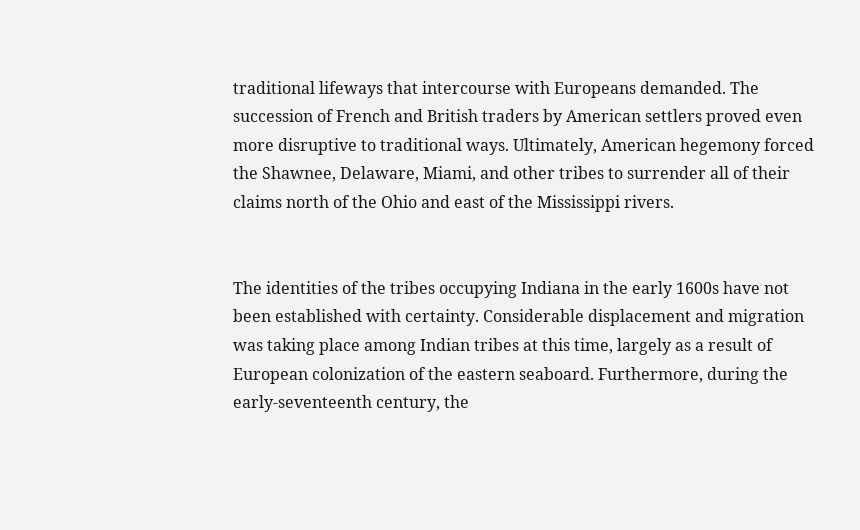traditional lifeways that intercourse with Europeans demanded. The succession of French and British traders by American settlers proved even more disruptive to traditional ways. Ultimately, American hegemony forced the Shawnee, Delaware, Miami, and other tribes to surrender all of their claims north of the Ohio and east of the Mississippi rivers.


The identities of the tribes occupying Indiana in the early 1600s have not been established with certainty. Considerable displacement and migration was taking place among Indian tribes at this time, largely as a result of European colonization of the eastern seaboard. Furthermore, during the early-seventeenth century, the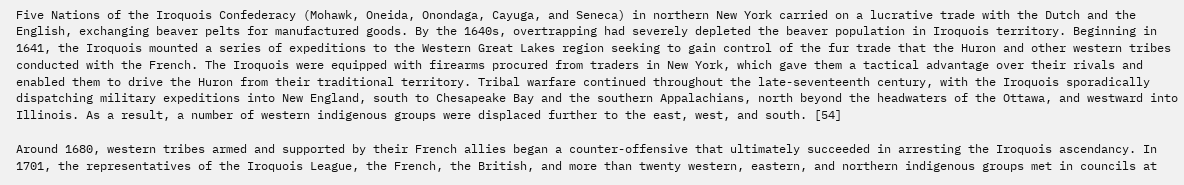Five Nations of the Iroquois Confederacy (Mohawk, Oneida, Onondaga, Cayuga, and Seneca) in northern New York carried on a lucrative trade with the Dutch and the English, exchanging beaver pelts for manufactured goods. By the 1640s, overtrapping had severely depleted the beaver population in Iroquois territory. Beginning in 1641, the Iroquois mounted a series of expeditions to the Western Great Lakes region seeking to gain control of the fur trade that the Huron and other western tribes conducted with the French. The Iroquois were equipped with firearms procured from traders in New York, which gave them a tactical advantage over their rivals and enabled them to drive the Huron from their traditional territory. Tribal warfare continued throughout the late-seventeenth century, with the Iroquois sporadically dispatching military expeditions into New England, south to Chesapeake Bay and the southern Appalachians, north beyond the headwaters of the Ottawa, and westward into Illinois. As a result, a number of western indigenous groups were displaced further to the east, west, and south. [54]

Around 1680, western tribes armed and supported by their French allies began a counter-offensive that ultimately succeeded in arresting the Iroquois ascendancy. In 1701, the representatives of the Iroquois League, the French, the British, and more than twenty western, eastern, and northern indigenous groups met in councils at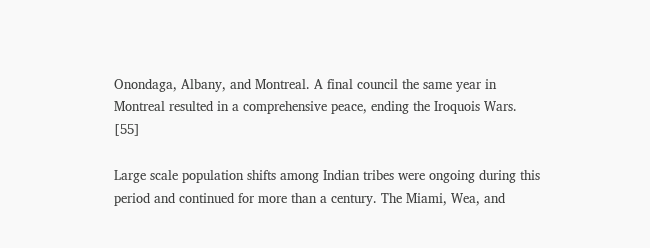Onondaga, Albany, and Montreal. A final council the same year in Montreal resulted in a comprehensive peace, ending the Iroquois Wars. [55]

Large scale population shifts among Indian tribes were ongoing during this period and continued for more than a century. The Miami, Wea, and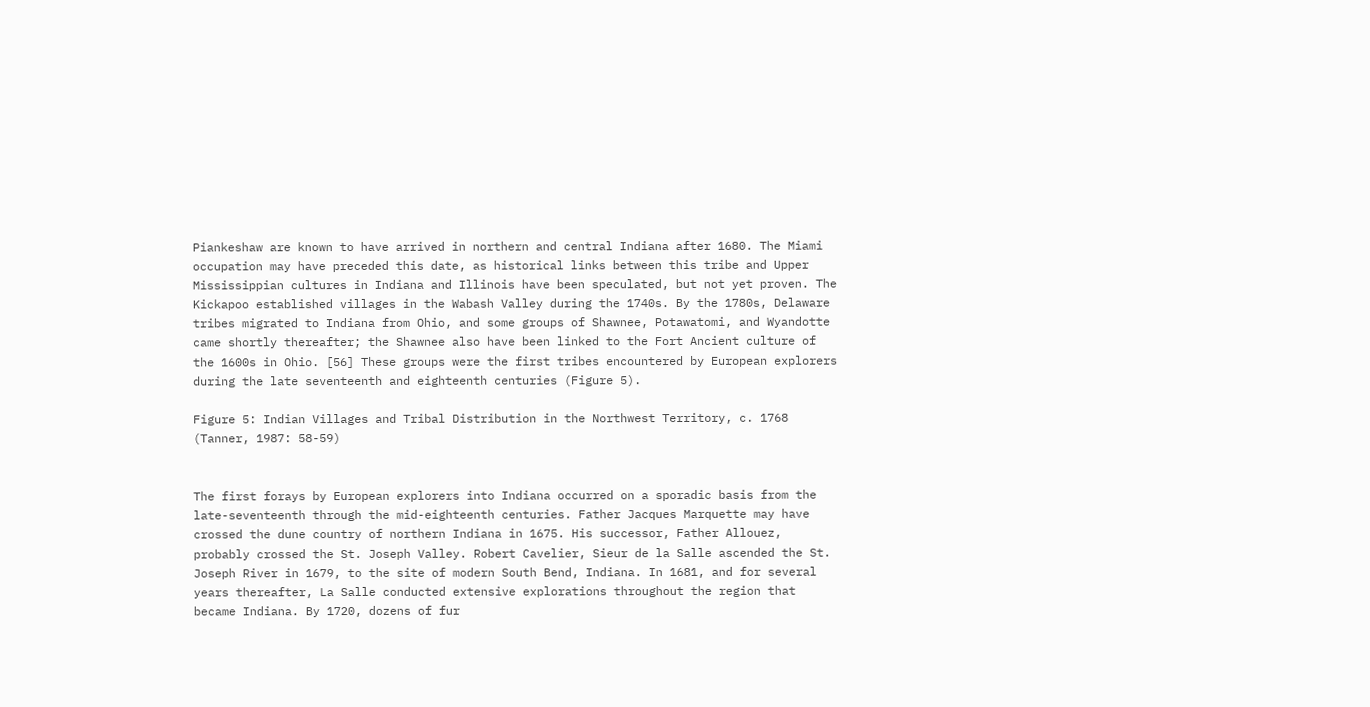Piankeshaw are known to have arrived in northern and central Indiana after 1680. The Miami occupation may have preceded this date, as historical links between this tribe and Upper Mississippian cultures in Indiana and Illinois have been speculated, but not yet proven. The Kickapoo established villages in the Wabash Valley during the 1740s. By the 1780s, Delaware tribes migrated to Indiana from Ohio, and some groups of Shawnee, Potawatomi, and Wyandotte came shortly thereafter; the Shawnee also have been linked to the Fort Ancient culture of the 1600s in Ohio. [56] These groups were the first tribes encountered by European explorers during the late seventeenth and eighteenth centuries (Figure 5).

Figure 5: Indian Villages and Tribal Distribution in the Northwest Territory, c. 1768 (Tanner, 1987: 58-59)


The first forays by European explorers into Indiana occurred on a sporadic basis from the late-seventeenth through the mid-eighteenth centuries. Father Jacques Marquette may have crossed the dune country of northern Indiana in 1675. His successor, Father Allouez, probably crossed the St. Joseph Valley. Robert Cavelier, Sieur de la Salle ascended the St. Joseph River in 1679, to the site of modern South Bend, Indiana. In 1681, and for several years thereafter, La Salle conducted extensive explorations throughout the region that became Indiana. By 1720, dozens of fur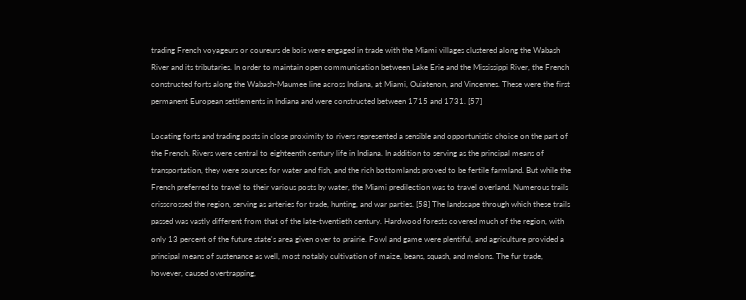trading French voyageurs or coureurs de bois were engaged in trade with the Miami villages clustered along the Wabash River and its tributaries. In order to maintain open communication between Lake Erie and the Mississippi River, the French constructed forts along the Wabash-Maumee line across Indiana, at Miami, Ouiatenon, and Vincennes. These were the first permanent European settlements in Indiana and were constructed between 1715 and 1731. [57]

Locating forts and trading posts in close proximity to rivers represented a sensible and opportunistic choice on the part of the French. Rivers were central to eighteenth century life in Indiana. In addition to serving as the principal means of transportation, they were sources for water and fish, and the rich bottomlands proved to be fertile farmland. But while the French preferred to travel to their various posts by water, the Miami predilection was to travel overland. Numerous trails crisscrossed the region, serving as arteries for trade, hunting, and war parties. [58] The landscape through which these trails passed was vastly different from that of the late-twentieth century. Hardwood forests covered much of the region, with only 13 percent of the future state's area given over to prairie. Fowl and game were plentiful, and agriculture provided a principal means of sustenance as well, most notably cultivation of maize, beans, squash, and melons. The fur trade, however, caused overtrapping,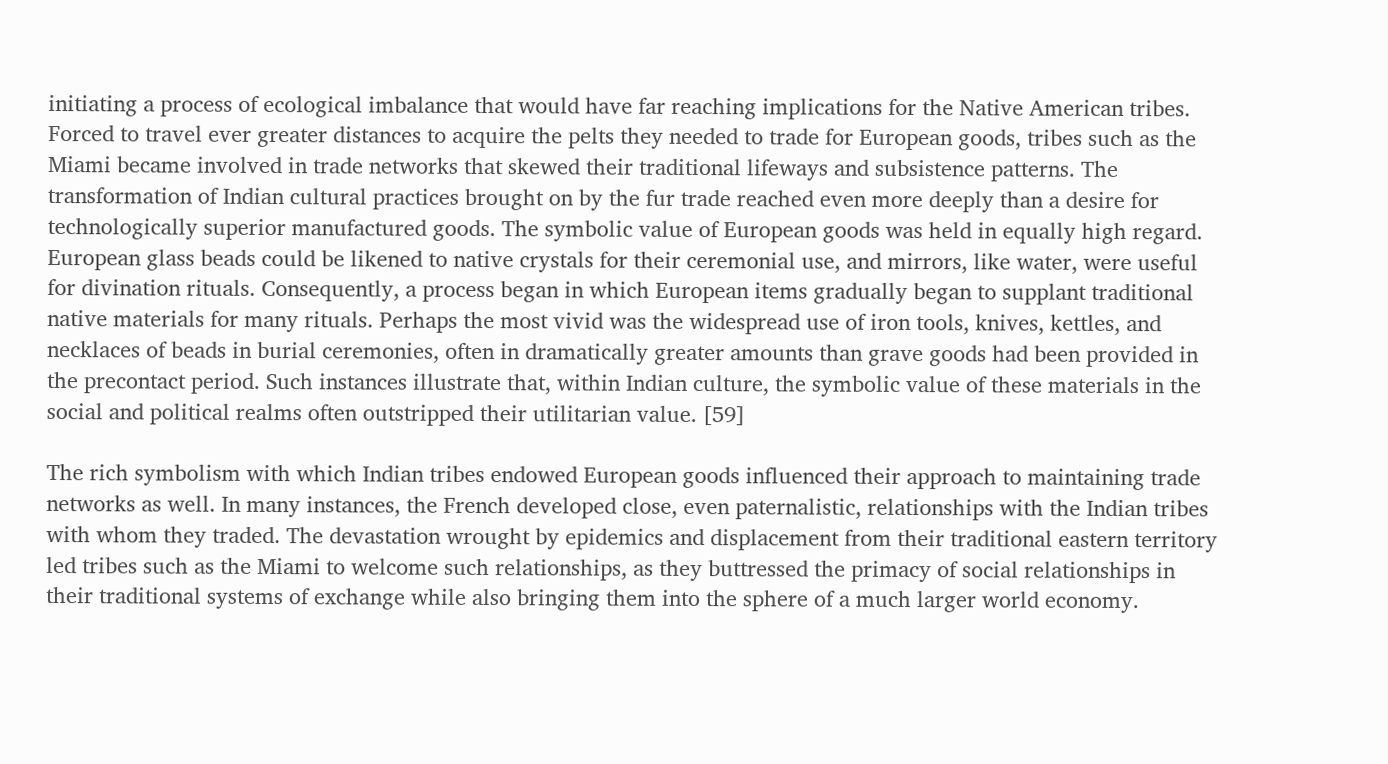initiating a process of ecological imbalance that would have far reaching implications for the Native American tribes. Forced to travel ever greater distances to acquire the pelts they needed to trade for European goods, tribes such as the Miami became involved in trade networks that skewed their traditional lifeways and subsistence patterns. The transformation of Indian cultural practices brought on by the fur trade reached even more deeply than a desire for technologically superior manufactured goods. The symbolic value of European goods was held in equally high regard. European glass beads could be likened to native crystals for their ceremonial use, and mirrors, like water, were useful for divination rituals. Consequently, a process began in which European items gradually began to supplant traditional native materials for many rituals. Perhaps the most vivid was the widespread use of iron tools, knives, kettles, and necklaces of beads in burial ceremonies, often in dramatically greater amounts than grave goods had been provided in the precontact period. Such instances illustrate that, within Indian culture, the symbolic value of these materials in the social and political realms often outstripped their utilitarian value. [59]

The rich symbolism with which Indian tribes endowed European goods influenced their approach to maintaining trade networks as well. In many instances, the French developed close, even paternalistic, relationships with the Indian tribes with whom they traded. The devastation wrought by epidemics and displacement from their traditional eastern territory led tribes such as the Miami to welcome such relationships, as they buttressed the primacy of social relationships in their traditional systems of exchange while also bringing them into the sphere of a much larger world economy.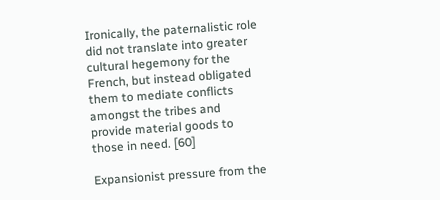Ironically, the paternalistic role did not translate into greater cultural hegemony for the French, but instead obligated them to mediate conflicts amongst the tribes and provide material goods to those in need. [60]

Expansionist pressure from the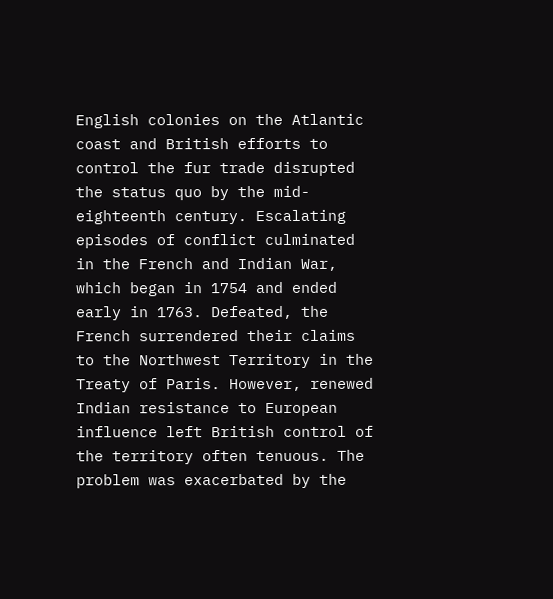English colonies on the Atlantic coast and British efforts to control the fur trade disrupted the status quo by the mid-eighteenth century. Escalating episodes of conflict culminated in the French and Indian War, which began in 1754 and ended early in 1763. Defeated, the French surrendered their claims to the Northwest Territory in the Treaty of Paris. However, renewed Indian resistance to European influence left British control of the territory often tenuous. The problem was exacerbated by the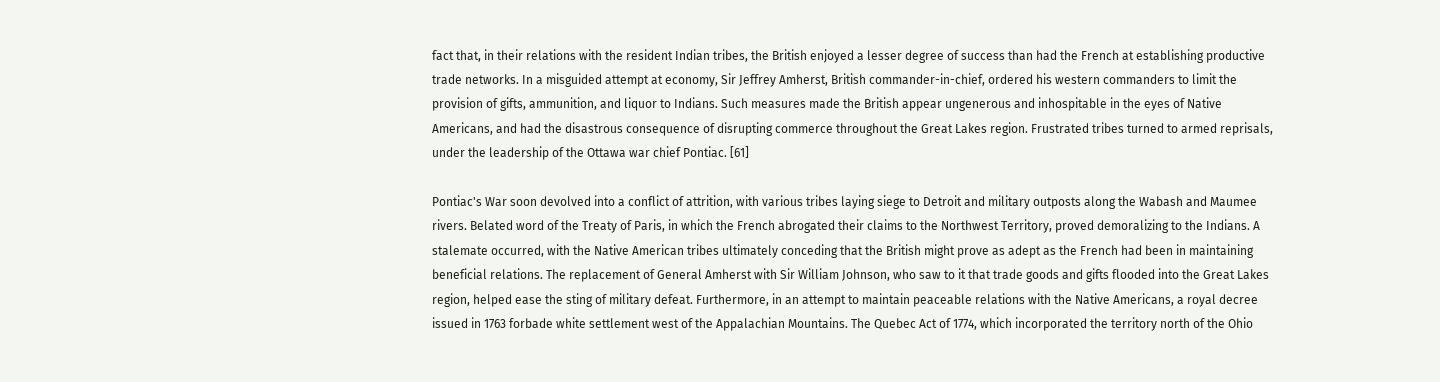fact that, in their relations with the resident Indian tribes, the British enjoyed a lesser degree of success than had the French at establishing productive trade networks. In a misguided attempt at economy, Sir Jeffrey Amherst, British commander-in-chief, ordered his western commanders to limit the provision of gifts, ammunition, and liquor to Indians. Such measures made the British appear ungenerous and inhospitable in the eyes of Native Americans, and had the disastrous consequence of disrupting commerce throughout the Great Lakes region. Frustrated tribes turned to armed reprisals, under the leadership of the Ottawa war chief Pontiac. [61]

Pontiac's War soon devolved into a conflict of attrition, with various tribes laying siege to Detroit and military outposts along the Wabash and Maumee rivers. Belated word of the Treaty of Paris, in which the French abrogated their claims to the Northwest Territory, proved demoralizing to the Indians. A stalemate occurred, with the Native American tribes ultimately conceding that the British might prove as adept as the French had been in maintaining beneficial relations. The replacement of General Amherst with Sir William Johnson, who saw to it that trade goods and gifts flooded into the Great Lakes region, helped ease the sting of military defeat. Furthermore, in an attempt to maintain peaceable relations with the Native Americans, a royal decree issued in 1763 forbade white settlement west of the Appalachian Mountains. The Quebec Act of 1774, which incorporated the territory north of the Ohio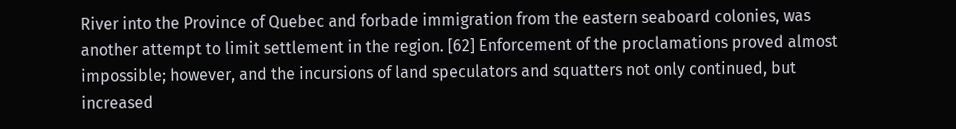River into the Province of Quebec and forbade immigration from the eastern seaboard colonies, was another attempt to limit settlement in the region. [62] Enforcement of the proclamations proved almost impossible; however, and the incursions of land speculators and squatters not only continued, but increased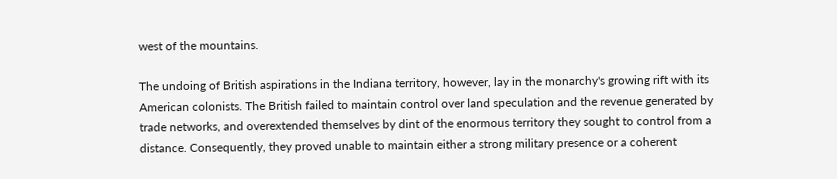west of the mountains.

The undoing of British aspirations in the Indiana territory, however, lay in the monarchy's growing rift with its American colonists. The British failed to maintain control over land speculation and the revenue generated by trade networks, and overextended themselves by dint of the enormous territory they sought to control from a distance. Consequently, they proved unable to maintain either a strong military presence or a coherent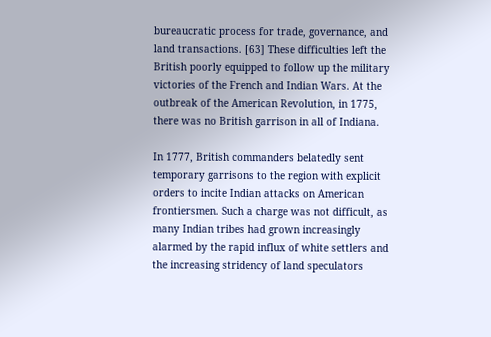bureaucratic process for trade, governance, and land transactions. [63] These difficulties left the British poorly equipped to follow up the military victories of the French and Indian Wars. At the outbreak of the American Revolution, in 1775, there was no British garrison in all of Indiana.

In 1777, British commanders belatedly sent temporary garrisons to the region with explicit orders to incite Indian attacks on American frontiersmen. Such a charge was not difficult, as many Indian tribes had grown increasingly alarmed by the rapid influx of white settlers and the increasing stridency of land speculators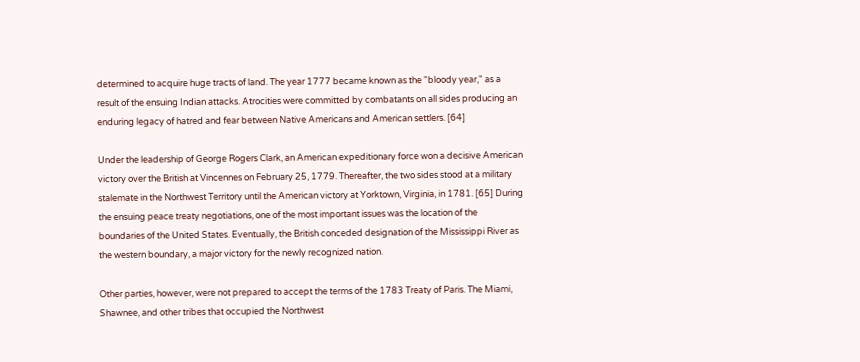determined to acquire huge tracts of land. The year 1777 became known as the "bloody year," as a result of the ensuing Indian attacks. Atrocities were committed by combatants on all sides producing an enduring legacy of hatred and fear between Native Americans and American settlers. [64]

Under the leadership of George Rogers Clark, an American expeditionary force won a decisive American victory over the British at Vincennes on February 25, 1779. Thereafter, the two sides stood at a military stalemate in the Northwest Territory until the American victory at Yorktown, Virginia, in 1781. [65] During the ensuing peace treaty negotiations, one of the most important issues was the location of the boundaries of the United States. Eventually, the British conceded designation of the Mississippi River as the western boundary, a major victory for the newly recognized nation.

Other parties, however, were not prepared to accept the terms of the 1783 Treaty of Paris. The Miami, Shawnee, and other tribes that occupied the Northwest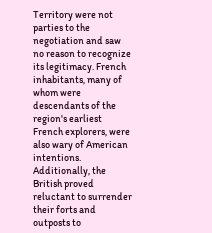Territory were not parties to the negotiation and saw no reason to recognize its legitimacy. French inhabitants, many of whom were descendants of the region's earliest French explorers, were also wary of American intentions. Additionally, the British proved reluctant to surrender their forts and outposts to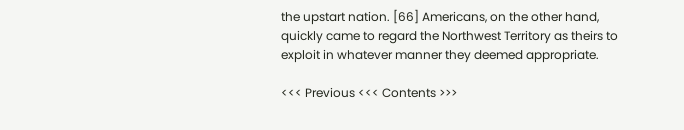the upstart nation. [66] Americans, on the other hand, quickly came to regard the Northwest Territory as theirs to exploit in whatever manner they deemed appropriate.

<<< Previous <<< Contents >>>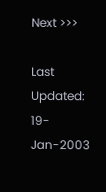Next >>>

Last Updated: 19-Jan-2003